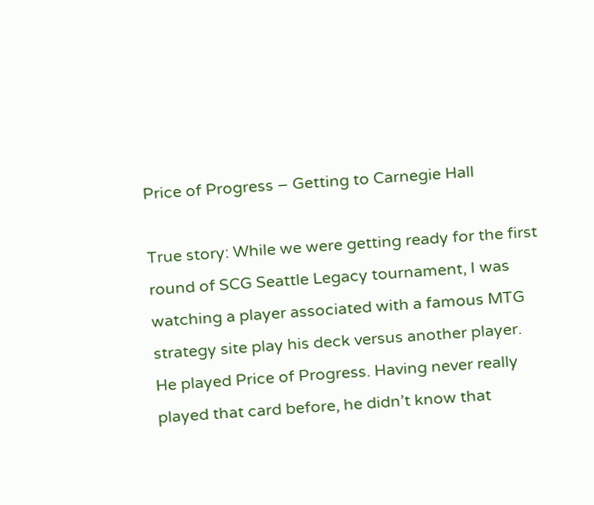Price of Progress – Getting to Carnegie Hall

True story: While we were getting ready for the first round of SCG Seattle Legacy tournament, I was watching a player associated with a famous MTG strategy site play his deck versus another player. He played Price of Progress. Having never really played that card before, he didn’t know that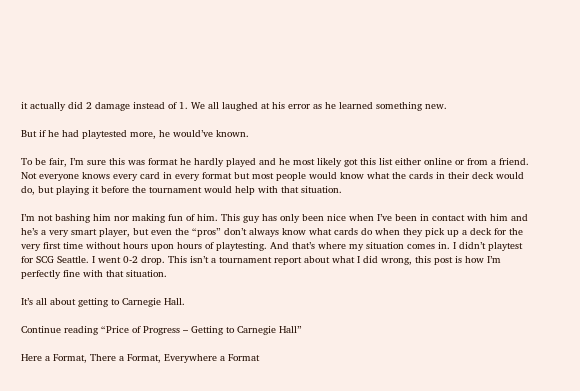it actually did 2 damage instead of 1. We all laughed at his error as he learned something new.

But if he had playtested more, he would’ve known.

To be fair, I’m sure this was format he hardly played and he most likely got this list either online or from a friend. Not everyone knows every card in every format but most people would know what the cards in their deck would do, but playing it before the tournament would help with that situation.

I’m not bashing him nor making fun of him. This guy has only been nice when I’ve been in contact with him and he’s a very smart player, but even the “pros” don’t always know what cards do when they pick up a deck for the very first time without hours upon hours of playtesting. And that’s where my situation comes in. I didn’t playtest for SCG Seattle. I went 0-2 drop. This isn’t a tournament report about what I did wrong, this post is how I’m perfectly fine with that situation.

It’s all about getting to Carnegie Hall.

Continue reading “Price of Progress – Getting to Carnegie Hall”

Here a Format, There a Format, Everywhere a Format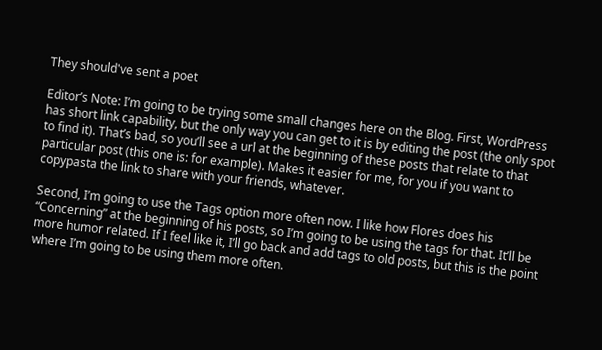They should've sent a poet

Editor’s Note: I’m going to be trying some small changes here on the Blog. First, WordPress has short link capability, but the only way you can get to it is by editing the post (the only spot to find it). That’s bad, so you’ll see a url at the beginning of these posts that relate to that particular post (this one is: for example). Makes it easier for me, for you if you want to copypasta the link to share with your friends, whatever.

Second, I’m going to use the Tags option more often now. I like how Flores does his “Concerning” at the beginning of his posts, so I’m going to be using the tags for that. It’ll be more humor related. If I feel like it, I’ll go back and add tags to old posts, but this is the point where I’m going to be using them more often.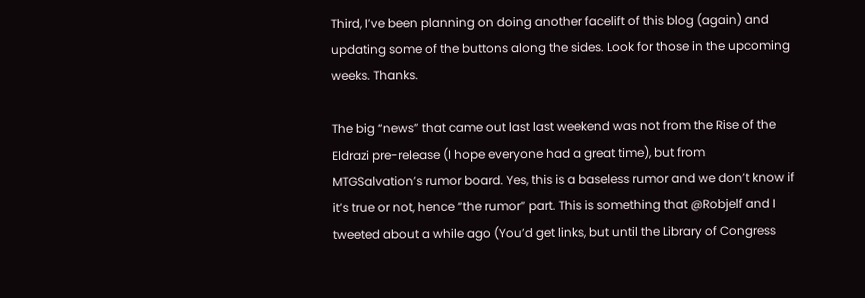Third, I’ve been planning on doing another facelift of this blog (again) and updating some of the buttons along the sides. Look for those in the upcoming weeks. Thanks.

The big “news” that came out last last weekend was not from the Rise of the Eldrazi pre-release (I hope everyone had a great time), but from MTGSalvation’s rumor board. Yes, this is a baseless rumor and we don’t know if it’s true or not, hence “the rumor” part. This is something that @Robjelf and I tweeted about a while ago (You’d get links, but until the Library of Congress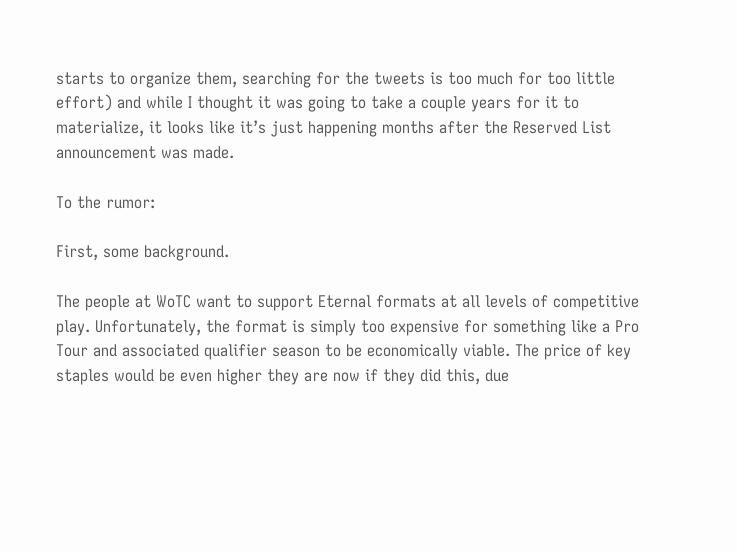starts to organize them, searching for the tweets is too much for too little effort) and while I thought it was going to take a couple years for it to materialize, it looks like it’s just happening months after the Reserved List announcement was made.

To the rumor:

First, some background.

The people at WoTC want to support Eternal formats at all levels of competitive play. Unfortunately, the format is simply too expensive for something like a Pro Tour and associated qualifier season to be economically viable. The price of key staples would be even higher they are now if they did this, due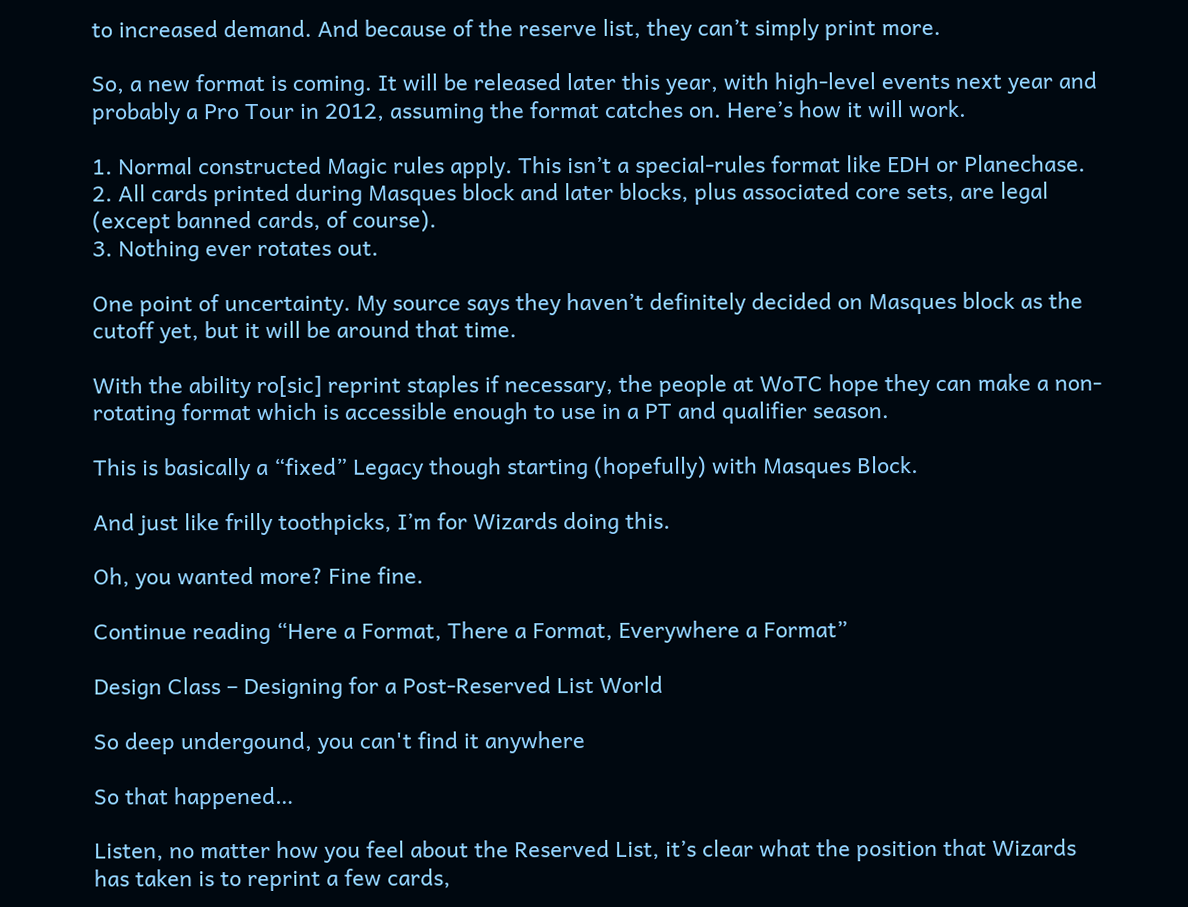to increased demand. And because of the reserve list, they can’t simply print more.

So, a new format is coming. It will be released later this year, with high-level events next year and probably a Pro Tour in 2012, assuming the format catches on. Here’s how it will work.

1. Normal constructed Magic rules apply. This isn’t a special-rules format like EDH or Planechase.
2. All cards printed during Masques block and later blocks, plus associated core sets, are legal (except banned cards, of course).
3. Nothing ever rotates out.

One point of uncertainty. My source says they haven’t definitely decided on Masques block as the cutoff yet, but it will be around that time.

With the ability ro[sic] reprint staples if necessary, the people at WoTC hope they can make a non-rotating format which is accessible enough to use in a PT and qualifier season.

This is basically a “fixed” Legacy though starting (hopefully) with Masques Block.

And just like frilly toothpicks, I’m for Wizards doing this.

Oh, you wanted more? Fine fine.

Continue reading “Here a Format, There a Format, Everywhere a Format”

Design Class – Designing for a Post-Reserved List World

So deep undergound, you can't find it anywhere

So that happened…

Listen, no matter how you feel about the Reserved List, it’s clear what the position that Wizards has taken is to reprint a few cards,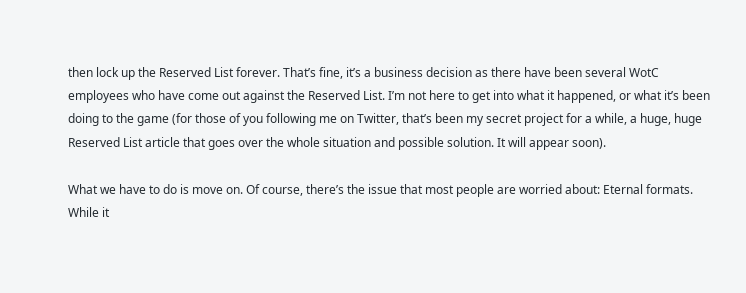then lock up the Reserved List forever. That’s fine, it’s a business decision as there have been several WotC employees who have come out against the Reserved List. I’m not here to get into what it happened, or what it’s been doing to the game (for those of you following me on Twitter, that’s been my secret project for a while, a huge, huge Reserved List article that goes over the whole situation and possible solution. It will appear soon).

What we have to do is move on. Of course, there’s the issue that most people are worried about: Eternal formats. While it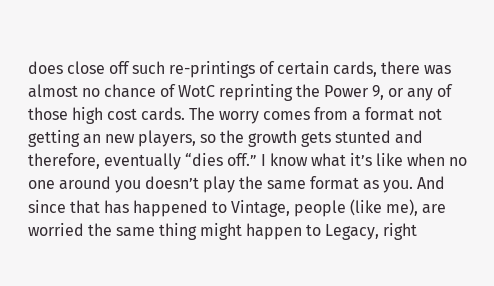does close off such re-printings of certain cards, there was almost no chance of WotC reprinting the Power 9, or any of those high cost cards. The worry comes from a format not getting an new players, so the growth gets stunted and therefore, eventually “dies off.” I know what it’s like when no one around you doesn’t play the same format as you. And since that has happened to Vintage, people (like me), are worried the same thing might happen to Legacy, right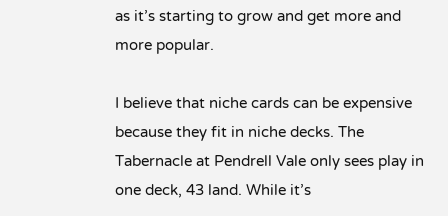as it’s starting to grow and get more and more popular.

I believe that niche cards can be expensive because they fit in niche decks. The Tabernacle at Pendrell Vale only sees play in one deck, 43 land. While it’s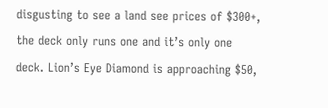disgusting to see a land see prices of $300+, the deck only runs one and it’s only one deck. Lion’s Eye Diamond is approaching $50,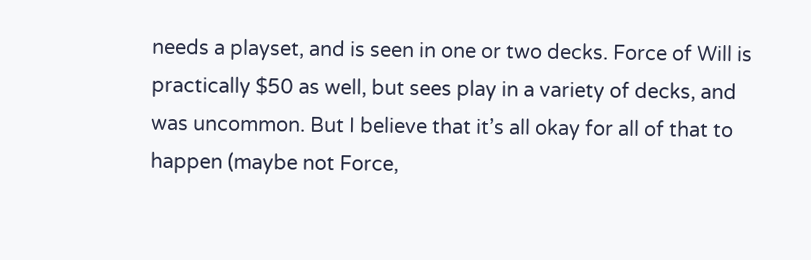needs a playset, and is seen in one or two decks. Force of Will is practically $50 as well, but sees play in a variety of decks, and was uncommon. But I believe that it’s all okay for all of that to happen (maybe not Force,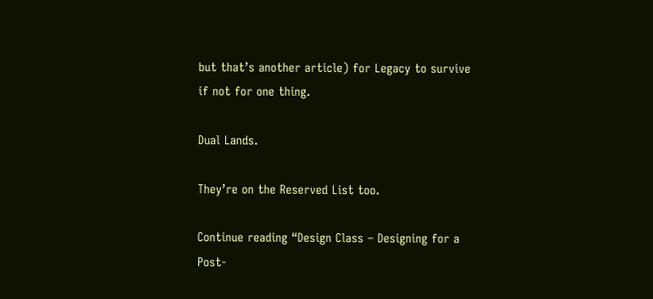but that’s another article) for Legacy to survive if not for one thing.

Dual Lands.

They’re on the Reserved List too.

Continue reading “Design Class – Designing for a Post-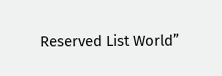Reserved List World”